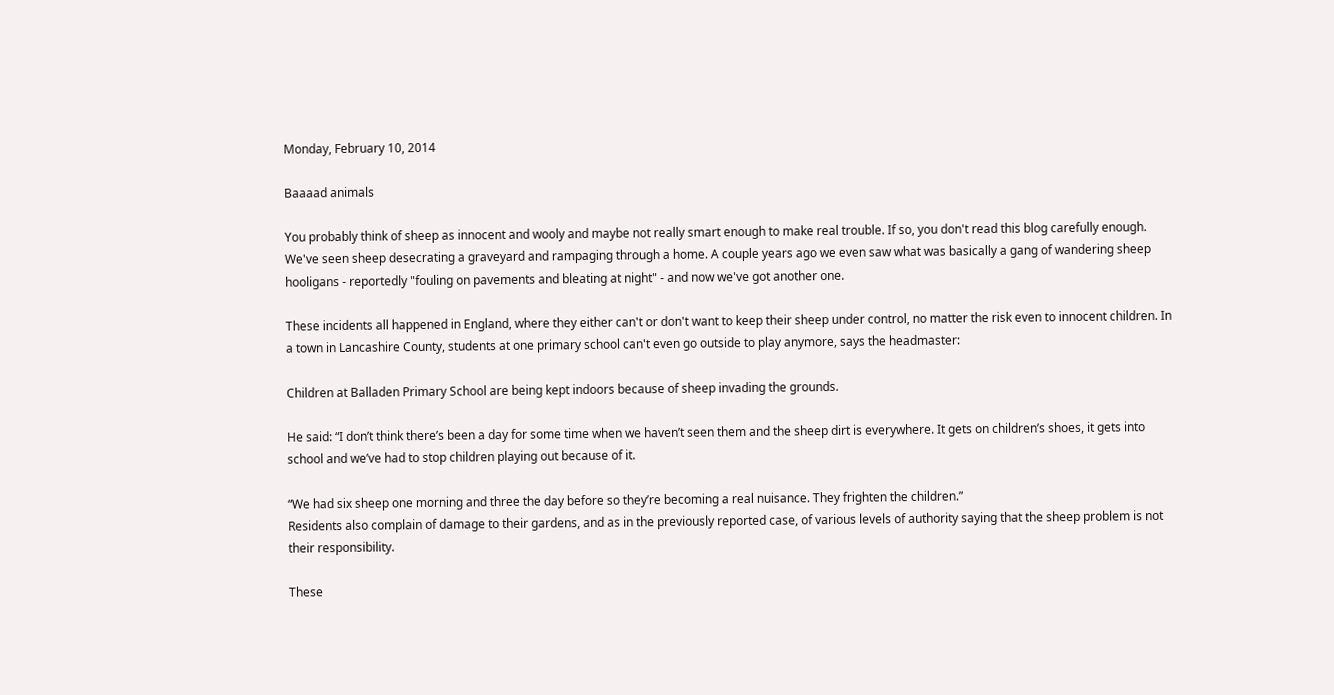Monday, February 10, 2014

Baaaad animals

You probably think of sheep as innocent and wooly and maybe not really smart enough to make real trouble. If so, you don't read this blog carefully enough. We've seen sheep desecrating a graveyard and rampaging through a home. A couple years ago we even saw what was basically a gang of wandering sheep hooligans - reportedly "fouling on pavements and bleating at night" - and now we've got another one.

These incidents all happened in England, where they either can't or don't want to keep their sheep under control, no matter the risk even to innocent children. In a town in Lancashire County, students at one primary school can't even go outside to play anymore, says the headmaster:

Children at Balladen Primary School are being kept indoors because of sheep invading the grounds.

He said: “I don’t think there’s been a day for some time when we haven’t seen them and the sheep dirt is everywhere. It gets on children’s shoes, it gets into school and we’ve had to stop children playing out because of it.

“We had six sheep one morning and three the day before so they’re becoming a real nuisance. They frighten the children.”
Residents also complain of damage to their gardens, and as in the previously reported case, of various levels of authority saying that the sheep problem is not their responsibility.

These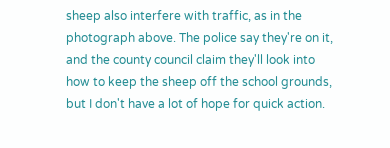sheep also interfere with traffic, as in the photograph above. The police say they're on it, and the county council claim they'll look into how to keep the sheep off the school grounds, but I don't have a lot of hope for quick action.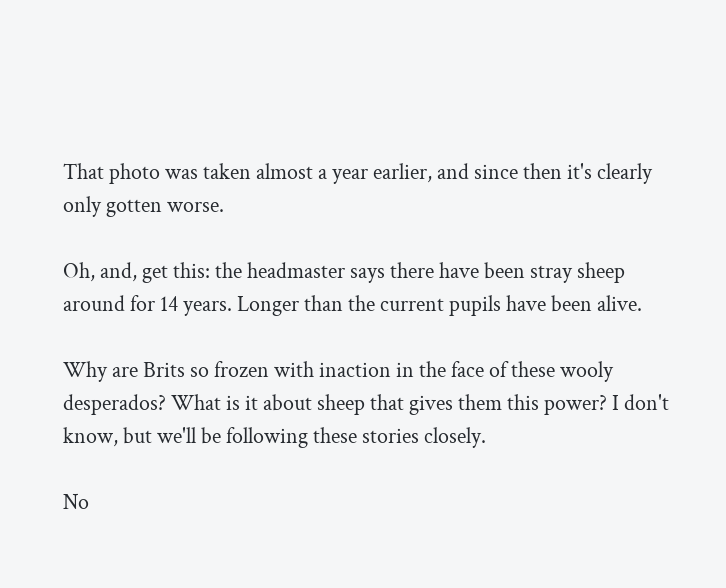That photo was taken almost a year earlier, and since then it's clearly only gotten worse.

Oh, and, get this: the headmaster says there have been stray sheep around for 14 years. Longer than the current pupils have been alive.

Why are Brits so frozen with inaction in the face of these wooly desperados? What is it about sheep that gives them this power? I don't know, but we'll be following these stories closely.

No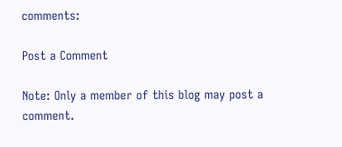comments:

Post a Comment

Note: Only a member of this blog may post a comment.